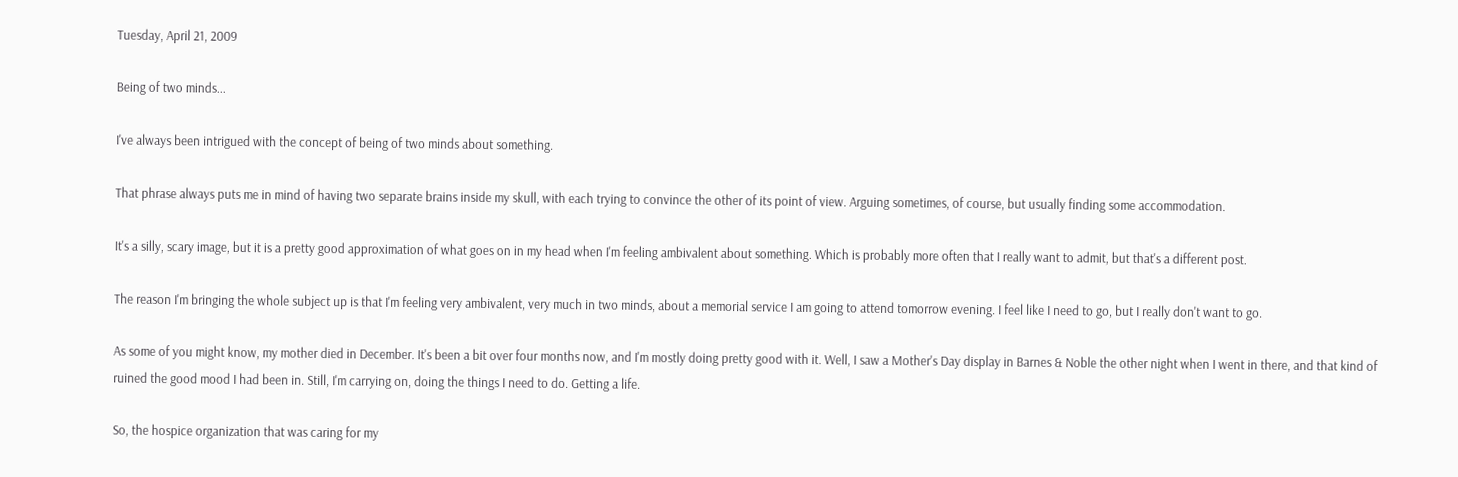Tuesday, April 21, 2009

Being of two minds...

I've always been intrigued with the concept of being of two minds about something.

That phrase always puts me in mind of having two separate brains inside my skull, with each trying to convince the other of its point of view. Arguing sometimes, of course, but usually finding some accommodation.

It's a silly, scary image, but it is a pretty good approximation of what goes on in my head when I'm feeling ambivalent about something. Which is probably more often that I really want to admit, but that's a different post.

The reason I'm bringing the whole subject up is that I'm feeling very ambivalent, very much in two minds, about a memorial service I am going to attend tomorrow evening. I feel like I need to go, but I really don't want to go.

As some of you might know, my mother died in December. It's been a bit over four months now, and I'm mostly doing pretty good with it. Well, I saw a Mother's Day display in Barnes & Noble the other night when I went in there, and that kind of ruined the good mood I had been in. Still, I'm carrying on, doing the things I need to do. Getting a life.

So, the hospice organization that was caring for my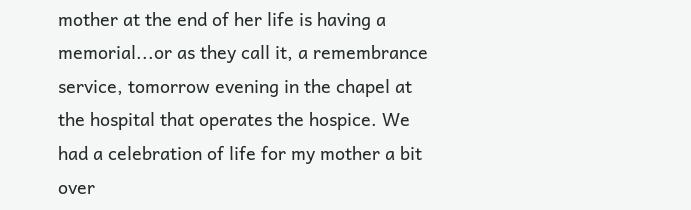mother at the end of her life is having a memorial...or as they call it, a remembrance service, tomorrow evening in the chapel at the hospital that operates the hospice. We had a celebration of life for my mother a bit over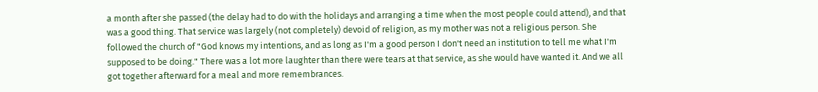a month after she passed (the delay had to do with the holidays and arranging a time when the most people could attend), and that was a good thing. That service was largely (not completely) devoid of religion, as my mother was not a religious person. She followed the church of "God knows my intentions, and as long as I'm a good person I don't need an institution to tell me what I'm supposed to be doing." There was a lot more laughter than there were tears at that service, as she would have wanted it. And we all got together afterward for a meal and more remembrances.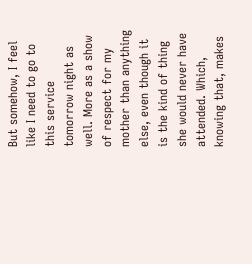But somehow, I feel like I need to go to this service tomorrow night as well. More as a show of respect for my mother than anything else, even though it is the kind of thing she would never have attended. Which, knowing that, makes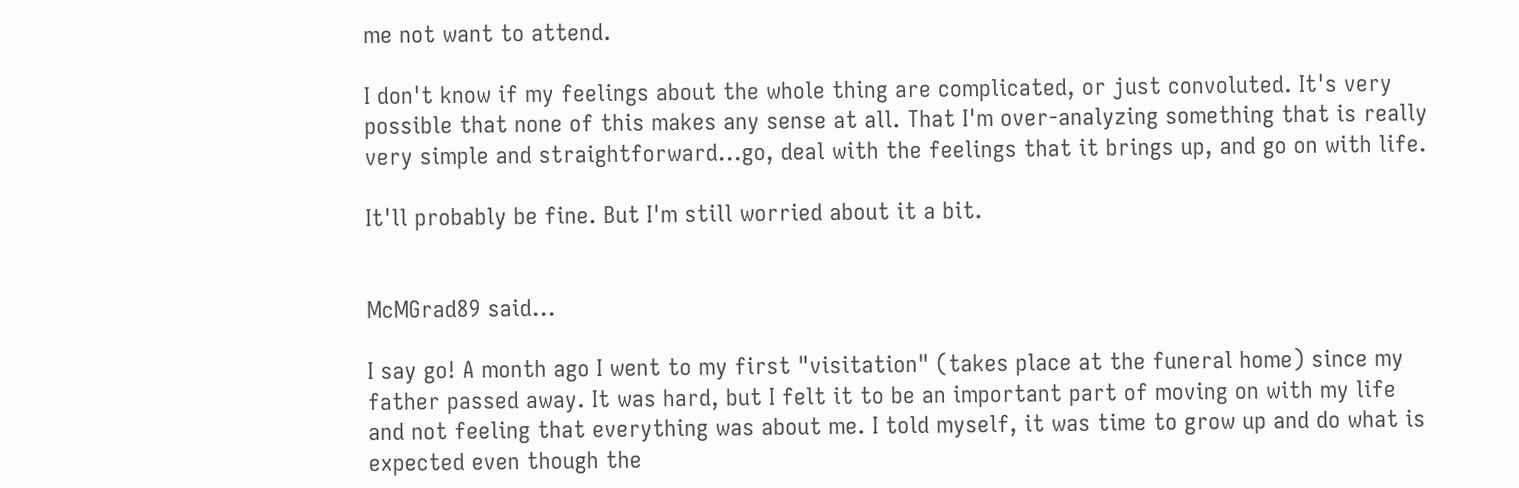me not want to attend.

I don't know if my feelings about the whole thing are complicated, or just convoluted. It's very possible that none of this makes any sense at all. That I'm over-analyzing something that is really very simple and straightforward...go, deal with the feelings that it brings up, and go on with life.

It'll probably be fine. But I'm still worried about it a bit.


McMGrad89 said...

I say go! A month ago I went to my first "visitation" (takes place at the funeral home) since my father passed away. It was hard, but I felt it to be an important part of moving on with my life and not feeling that everything was about me. I told myself, it was time to grow up and do what is expected even though the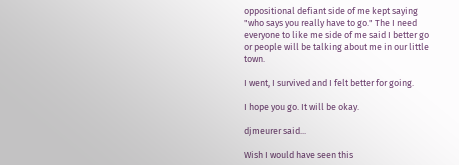oppositional defiant side of me kept saying "who says you really have to go." The I need everyone to like me side of me said I better go or people will be talking about me in our little town.

I went, I survived and I felt better for going.

I hope you go. It will be okay.

djmeurer said...

Wish I would have seen this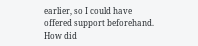earlier, so I could have offered support beforehand. How did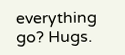everything go? Hugs.